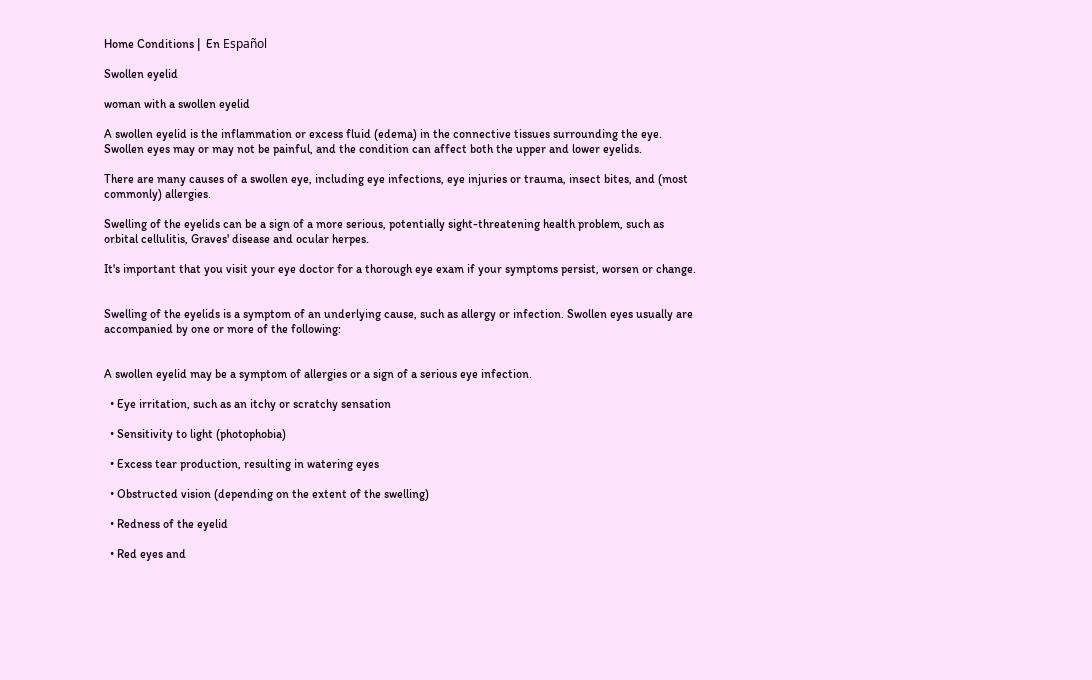Home Conditions |  En Español

Swollen eyelid

woman with a swollen eyelid

A swollen eyelid is the inflammation or excess fluid (edema) in the connective tissues surrounding the eye. Swollen eyes may or may not be painful, and the condition can affect both the upper and lower eyelids.

There are many causes of a swollen eye, including eye infections, eye injuries or trauma, insect bites, and (most commonly) allergies.

Swelling of the eyelids can be a sign of a more serious, potentially sight-threatening health problem, such as orbital cellulitis, Graves' disease and ocular herpes.

It's important that you visit your eye doctor for a thorough eye exam if your symptoms persist, worsen or change.


Swelling of the eyelids is a symptom of an underlying cause, such as allergy or infection. Swollen eyes usually are accompanied by one or more of the following:


A swollen eyelid may be a symptom of allergies or a sign of a serious eye infection.

  • Eye irritation, such as an itchy or scratchy sensation

  • Sensitivity to light (photophobia)

  • Excess tear production, resulting in watering eyes

  • Obstructed vision (depending on the extent of the swelling)

  • Redness of the eyelid

  • Red eyes and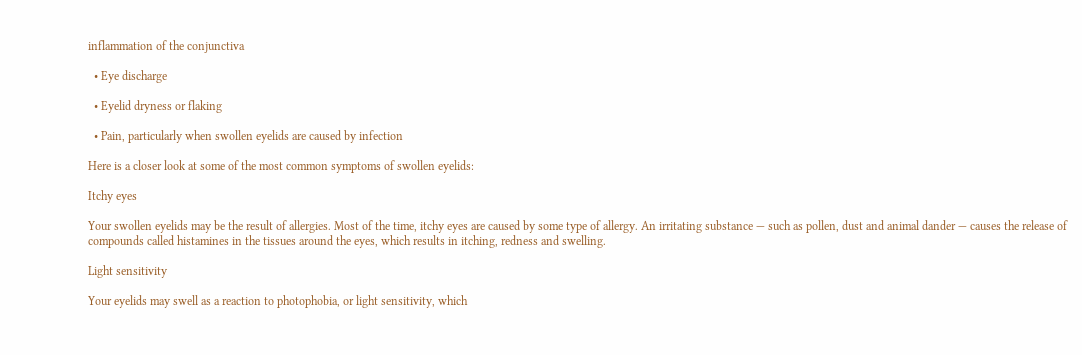inflammation of the conjunctiva

  • Eye discharge

  • Eyelid dryness or flaking

  • Pain, particularly when swollen eyelids are caused by infection

Here is a closer look at some of the most common symptoms of swollen eyelids:

Itchy eyes

Your swollen eyelids may be the result of allergies. Most of the time, itchy eyes are caused by some type of allergy. An irritating substance — such as pollen, dust and animal dander — causes the release of compounds called histamines in the tissues around the eyes, which results in itching, redness and swelling.

Light sensitivity

Your eyelids may swell as a reaction to photophobia, or light sensitivity, which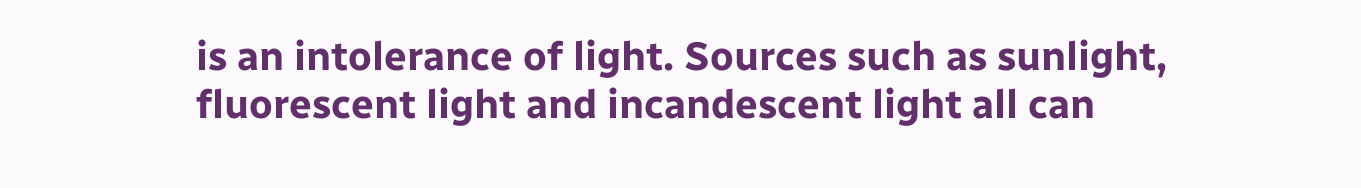is an intolerance of light. Sources such as sunlight, fluorescent light and incandescent light all can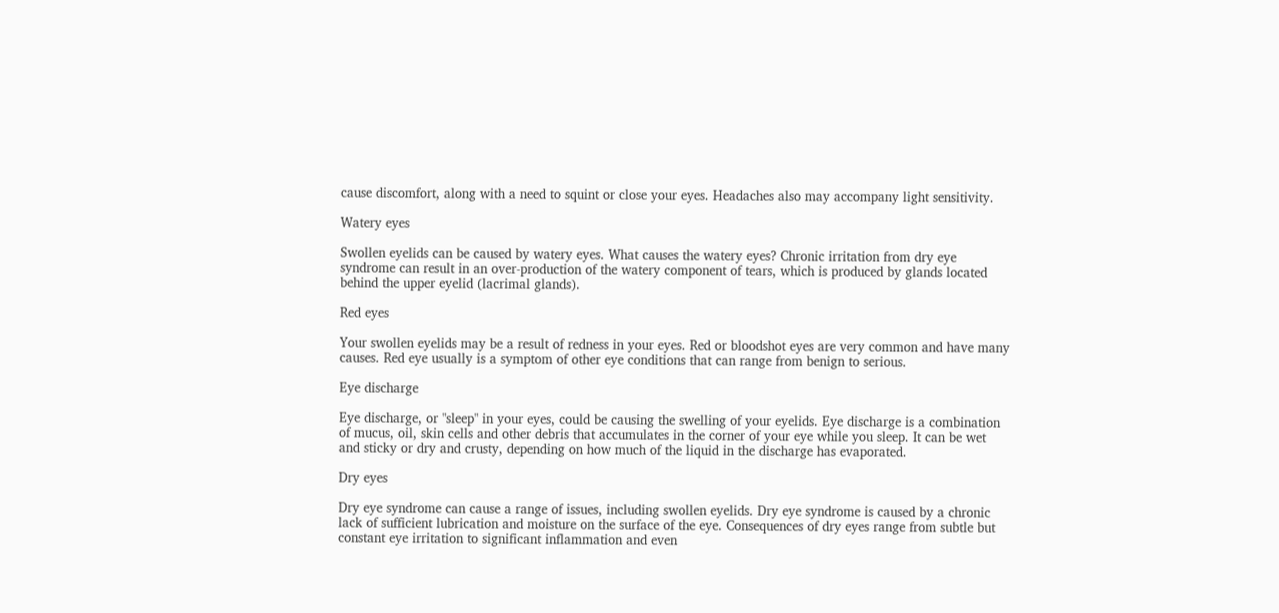cause discomfort, along with a need to squint or close your eyes. Headaches also may accompany light sensitivity.

Watery eyes

Swollen eyelids can be caused by watery eyes. What causes the watery eyes? Chronic irritation from dry eye syndrome can result in an over-production of the watery component of tears, which is produced by glands located behind the upper eyelid (lacrimal glands).

Red eyes

Your swollen eyelids may be a result of redness in your eyes. Red or bloodshot eyes are very common and have many causes. Red eye usually is a symptom of other eye conditions that can range from benign to serious.

Eye discharge

Eye discharge, or "sleep" in your eyes, could be causing the swelling of your eyelids. Eye discharge is a combination of mucus, oil, skin cells and other debris that accumulates in the corner of your eye while you sleep. It can be wet and sticky or dry and crusty, depending on how much of the liquid in the discharge has evaporated.

Dry eyes

Dry eye syndrome can cause a range of issues, including swollen eyelids. Dry eye syndrome is caused by a chronic lack of sufficient lubrication and moisture on the surface of the eye. Consequences of dry eyes range from subtle but constant eye irritation to significant inflammation and even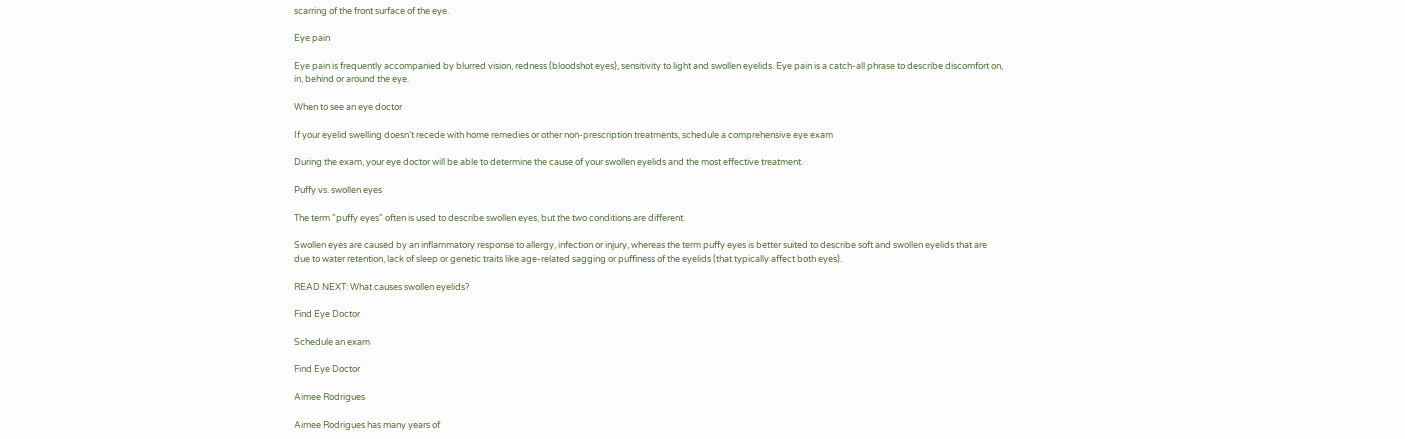scarring of the front surface of the eye.

Eye pain

Eye pain is frequently accompanied by blurred vision, redness (bloodshot eyes), sensitivity to light and swollen eyelids. Eye pain is a catch-all phrase to describe discomfort on, in, behind or around the eye.

When to see an eye doctor

If your eyelid swelling doesn't recede with home remedies or other non-prescription treatments, schedule a comprehensive eye exam

During the exam, your eye doctor will be able to determine the cause of your swollen eyelids and the most effective treatment.

Puffy vs. swollen eyes

The term "puffy eyes" often is used to describe swollen eyes, but the two conditions are different.

Swollen eyes are caused by an inflammatory response to allergy, infection or injury, whereas the term puffy eyes is better suited to describe soft and swollen eyelids that are due to water retention, lack of sleep or genetic traits like age-related sagging or puffiness of the eyelids (that typically affect both eyes).

READ NEXT: What causes swollen eyelids?

Find Eye Doctor

Schedule an exam

Find Eye Doctor

Aimee Rodrigues

Aimee Rodrigues has many years of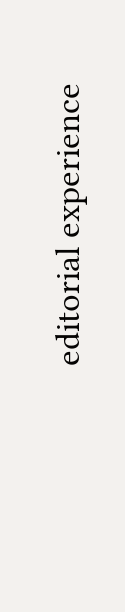editorial experience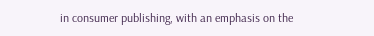in consumer publishing, with an emphasis on the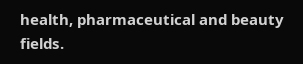health, pharmaceutical and beauty fields.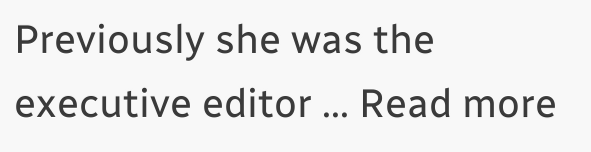Previously she was the executive editor ... Read more